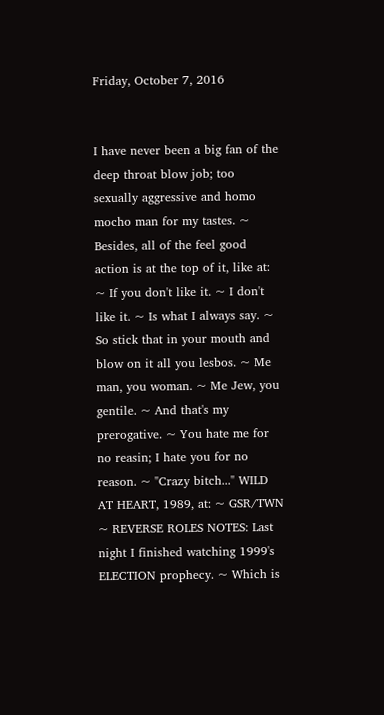Friday, October 7, 2016


I have never been a big fan of the deep throat blow job; too sexually aggressive and homo mocho man for my tastes. ~ Besides, all of the feel good action is at the top of it, like at: ~ If you don't like it. ~ I don't like it. ~ Is what I always say. ~ So stick that in your mouth and blow on it all you lesbos. ~ Me man, you woman. ~ Me Jew, you gentile. ~ And that's my prerogative. ~ You hate me for no reasin; I hate you for no reason. ~ "Crazy bitch..." WILD AT HEART, 1989, at: ~ GSR/TWN ~ REVERSE ROLES NOTES: Last night I finished watching 1999's ELECTION prophecy. ~ Which is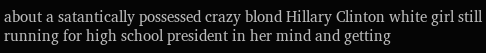about a satantically possessed crazy blond Hillary Clinton white girl still running for high school president in her mind and getting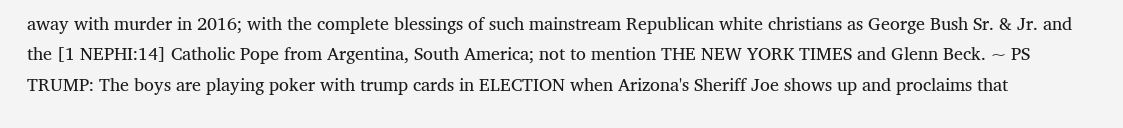away with murder in 2016; with the complete blessings of such mainstream Republican white christians as George Bush Sr. & Jr. and the [1 NEPHI:14] Catholic Pope from Argentina, South America; not to mention THE NEW YORK TIMES and Glenn Beck. ~ PS TRUMP: The boys are playing poker with trump cards in ELECTION when Arizona's Sheriff Joe shows up and proclaims that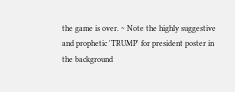the game is over. ~ Note the highly suggestive and prophetic 'TRUMP' for president poster in the background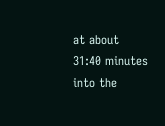at about 31:40 minutes into the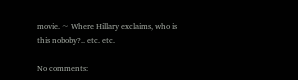movie. ~ Where Hillary exclaims, who is this noboby?.. etc. etc.

No comments: